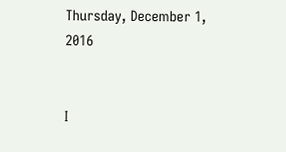Thursday, December 1, 2016


I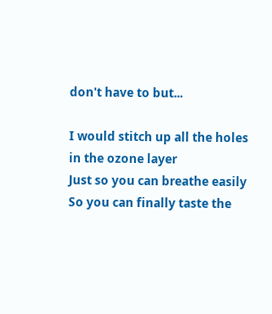don't have to but...

I would stitch up all the holes in the ozone layer
Just so you can breathe easily
So you can finally taste the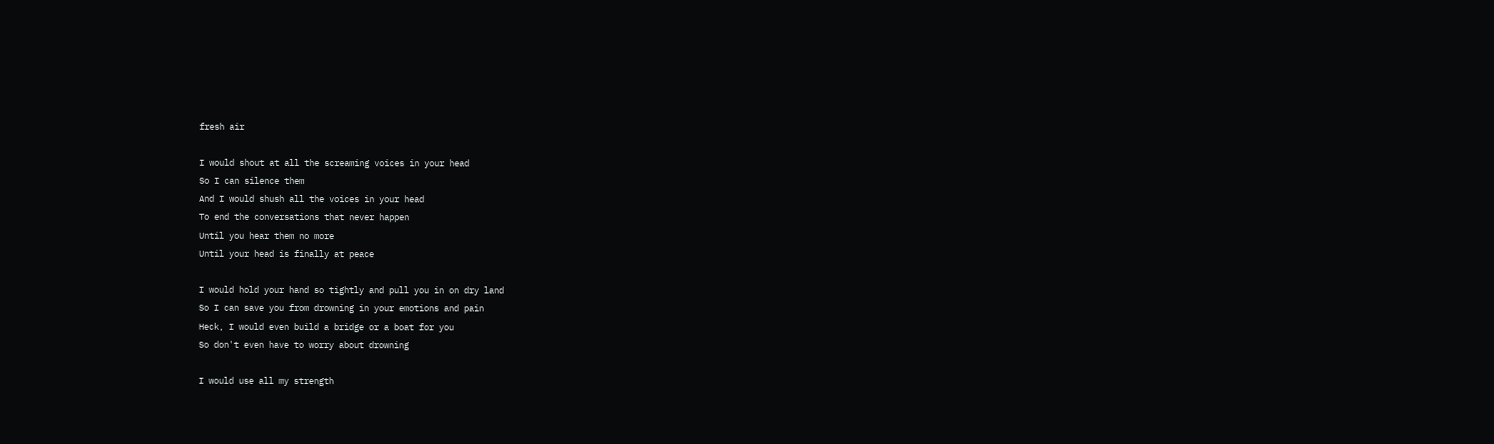fresh air

I would shout at all the screaming voices in your head
So I can silence them
And I would shush all the voices in your head
To end the conversations that never happen
Until you hear them no more
Until your head is finally at peace

I would hold your hand so tightly and pull you in on dry land
So I can save you from drowning in your emotions and pain
Heck, I would even build a bridge or a boat for you
So don't even have to worry about drowning

I would use all my strength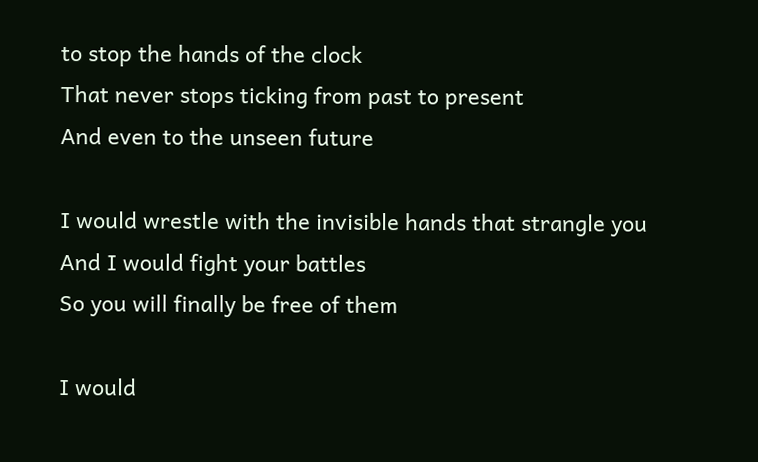to stop the hands of the clock
That never stops ticking from past to present
And even to the unseen future

I would wrestle with the invisible hands that strangle you
And I would fight your battles
So you will finally be free of them

I would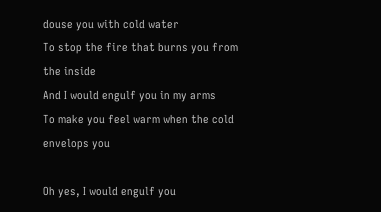douse you with cold water
To stop the fire that burns you from the inside
And I would engulf you in my arms
To make you feel warm when the cold envelops you

Oh yes, I would engulf you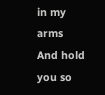in my arms
And hold you so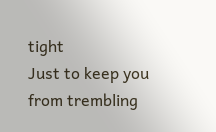tight
Just to keep you from trembling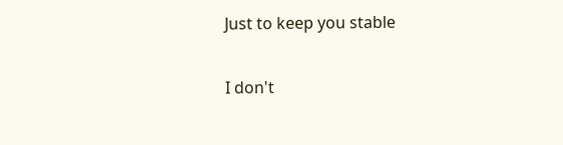Just to keep you stable

I don't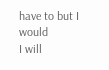have to but I would
I will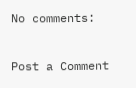No comments:

Post a Comment